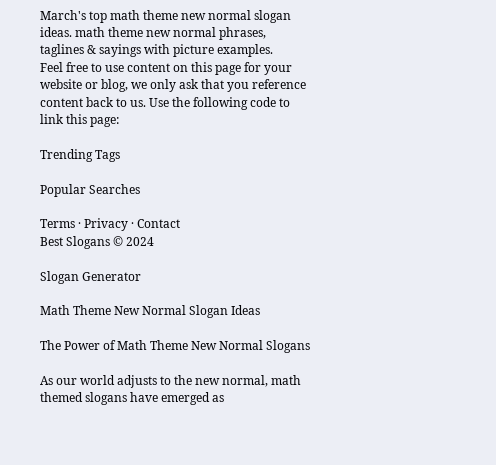March's top math theme new normal slogan ideas. math theme new normal phrases, taglines & sayings with picture examples.
Feel free to use content on this page for your website or blog, we only ask that you reference content back to us. Use the following code to link this page:

Trending Tags

Popular Searches

Terms · Privacy · Contact
Best Slogans © 2024

Slogan Generator

Math Theme New Normal Slogan Ideas

The Power of Math Theme New Normal Slogans

As our world adjusts to the new normal, math themed slogans have emerged as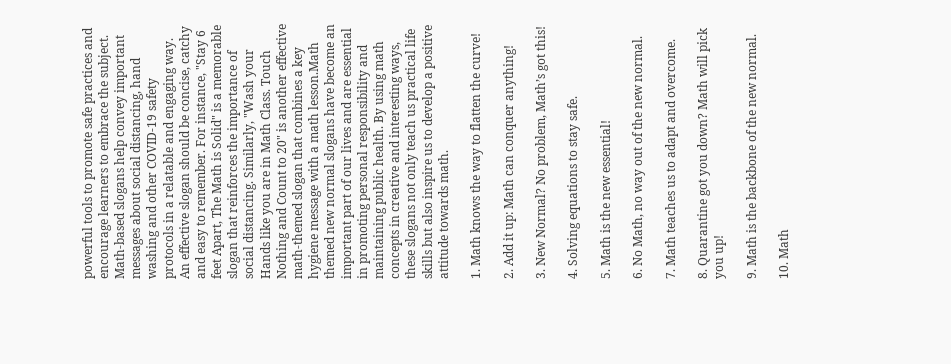powerful tools to promote safe practices and encourage learners to embrace the subject. Math-based slogans help convey important messages about social distancing, hand washing and other COVID-19 safety protocols in a relatable and engaging way. An effective slogan should be concise, catchy and easy to remember. For instance, "Stay 6 feet Apart, The Math is Solid" is a memorable slogan that reinforces the importance of social distancing. Similarly, "Wash your Hands like you are in Math Class. Touch Nothing and Count to 20" is another effective math-themed slogan that combines a key hygiene message with a math lesson.Math themed new normal slogans have become an important part of our lives and are essential in promoting personal responsibility and maintaining public health. By using math concepts in creative and interesting ways, these slogans not only teach us practical life skills but also inspire us to develop a positive attitude towards math.

1. Math knows the way to flatten the curve!

2. Add it up: Math can conquer anything!

3. New Normal? No problem, Math’s got this!

4. Solving equations to stay safe.

5. Math is the new essential!

6. No Math, no way out of the new normal.

7. Math teaches us to adapt and overcome.

8. Quarantine got you down? Math will pick you up!

9. Math is the backbone of the new normal.

10. Math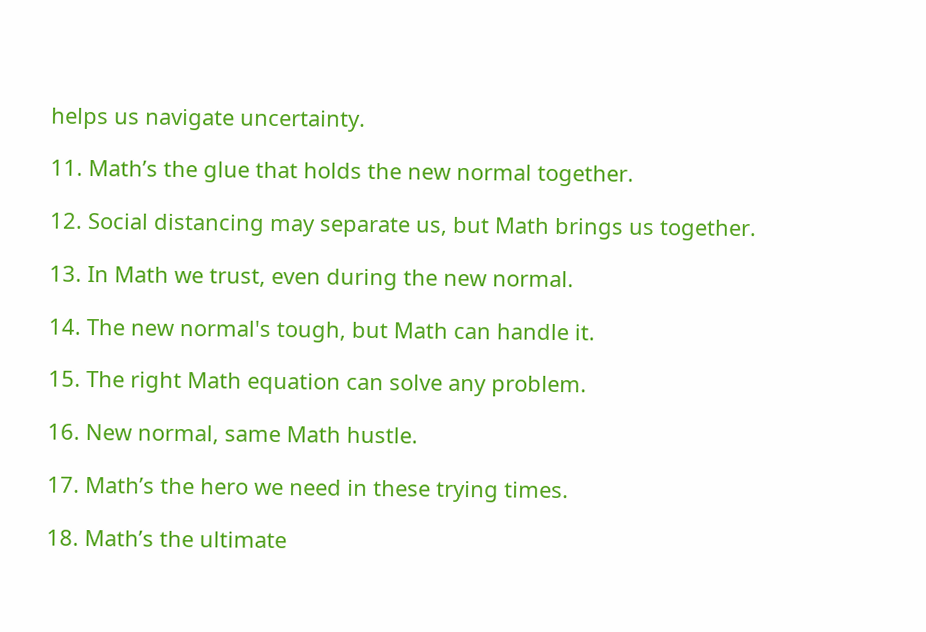helps us navigate uncertainty.

11. Math’s the glue that holds the new normal together.

12. Social distancing may separate us, but Math brings us together.

13. In Math we trust, even during the new normal.

14. The new normal's tough, but Math can handle it.

15. The right Math equation can solve any problem.

16. New normal, same Math hustle.

17. Math’s the hero we need in these trying times.

18. Math’s the ultimate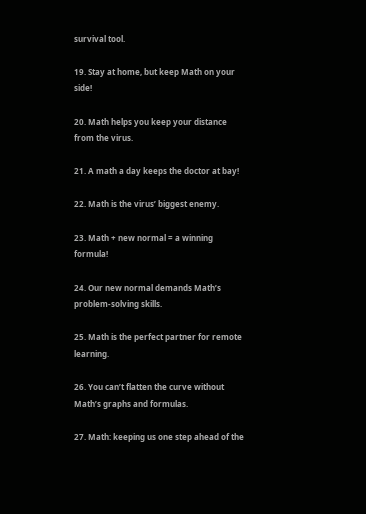survival tool.

19. Stay at home, but keep Math on your side!

20. Math helps you keep your distance from the virus.

21. A math a day keeps the doctor at bay!

22. Math is the virus’ biggest enemy.

23. Math + new normal = a winning formula!

24. Our new normal demands Math’s problem-solving skills.

25. Math is the perfect partner for remote learning.

26. You can’t flatten the curve without Math’s graphs and formulas.

27. Math: keeping us one step ahead of the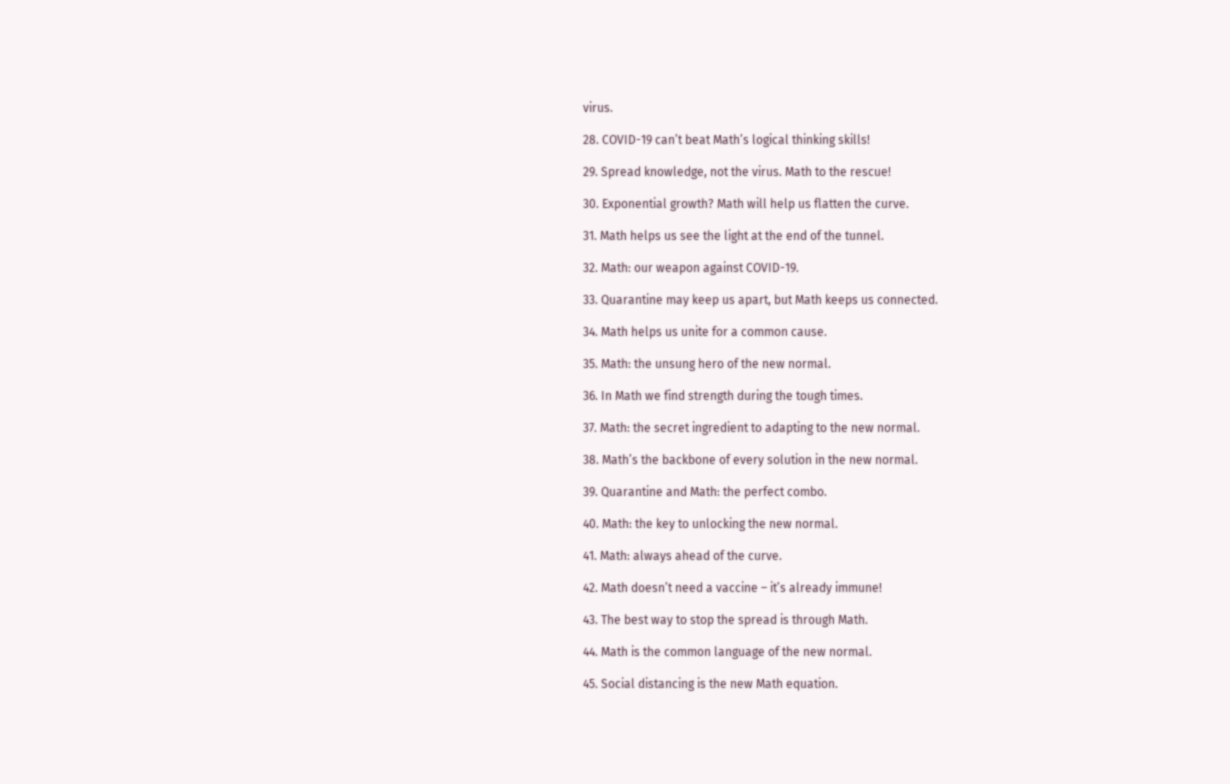virus.

28. COVID-19 can’t beat Math’s logical thinking skills!

29. Spread knowledge, not the virus. Math to the rescue!

30. Exponential growth? Math will help us flatten the curve.

31. Math helps us see the light at the end of the tunnel.

32. Math: our weapon against COVID-19.

33. Quarantine may keep us apart, but Math keeps us connected.

34. Math helps us unite for a common cause.

35. Math: the unsung hero of the new normal.

36. In Math we find strength during the tough times.

37. Math: the secret ingredient to adapting to the new normal.

38. Math’s the backbone of every solution in the new normal.

39. Quarantine and Math: the perfect combo.

40. Math: the key to unlocking the new normal.

41. Math: always ahead of the curve.

42. Math doesn’t need a vaccine – it’s already immune!

43. The best way to stop the spread is through Math.

44. Math is the common language of the new normal.

45. Social distancing is the new Math equation.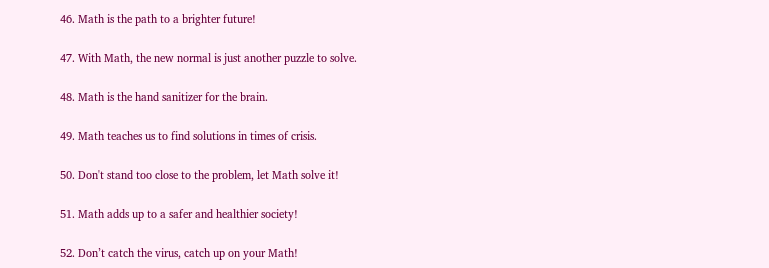46. Math is the path to a brighter future!

47. With Math, the new normal is just another puzzle to solve.

48. Math is the hand sanitizer for the brain.

49. Math teaches us to find solutions in times of crisis.

50. Don't stand too close to the problem, let Math solve it!

51. Math adds up to a safer and healthier society!

52. Don’t catch the virus, catch up on your Math!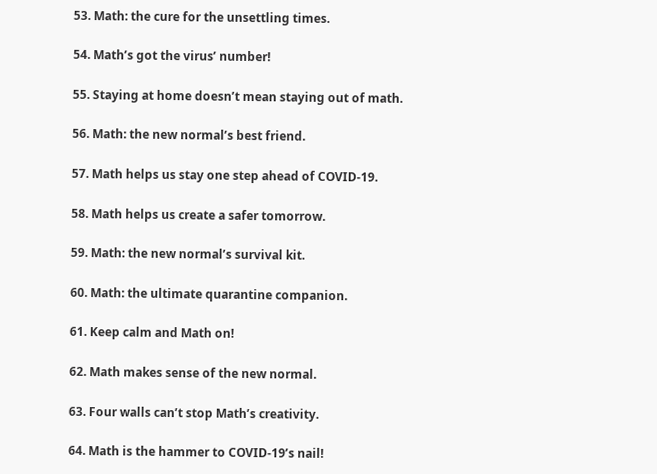53. Math: the cure for the unsettling times.

54. Math’s got the virus’ number!

55. Staying at home doesn’t mean staying out of math.

56. Math: the new normal’s best friend.

57. Math helps us stay one step ahead of COVID-19.

58. Math helps us create a safer tomorrow.

59. Math: the new normal’s survival kit.

60. Math: the ultimate quarantine companion.

61. Keep calm and Math on!

62. Math makes sense of the new normal.

63. Four walls can’t stop Math’s creativity.

64. Math is the hammer to COVID-19’s nail!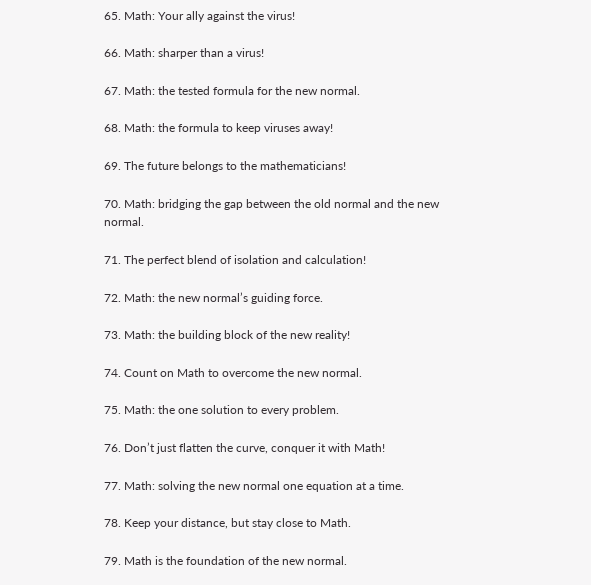65. Math: Your ally against the virus!

66. Math: sharper than a virus!

67. Math: the tested formula for the new normal.

68. Math: the formula to keep viruses away!

69. The future belongs to the mathematicians!

70. Math: bridging the gap between the old normal and the new normal.

71. The perfect blend of isolation and calculation!

72. Math: the new normal’s guiding force.

73. Math: the building block of the new reality!

74. Count on Math to overcome the new normal.

75. Math: the one solution to every problem.

76. Don’t just flatten the curve, conquer it with Math!

77. Math: solving the new normal one equation at a time.

78. Keep your distance, but stay close to Math.

79. Math is the foundation of the new normal.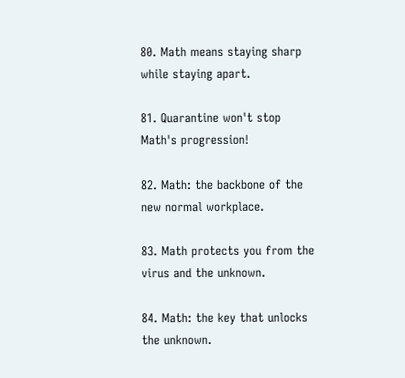80. Math means staying sharp while staying apart.

81. Quarantine won't stop Math's progression!

82. Math: the backbone of the new normal workplace.

83. Math protects you from the virus and the unknown.

84. Math: the key that unlocks the unknown.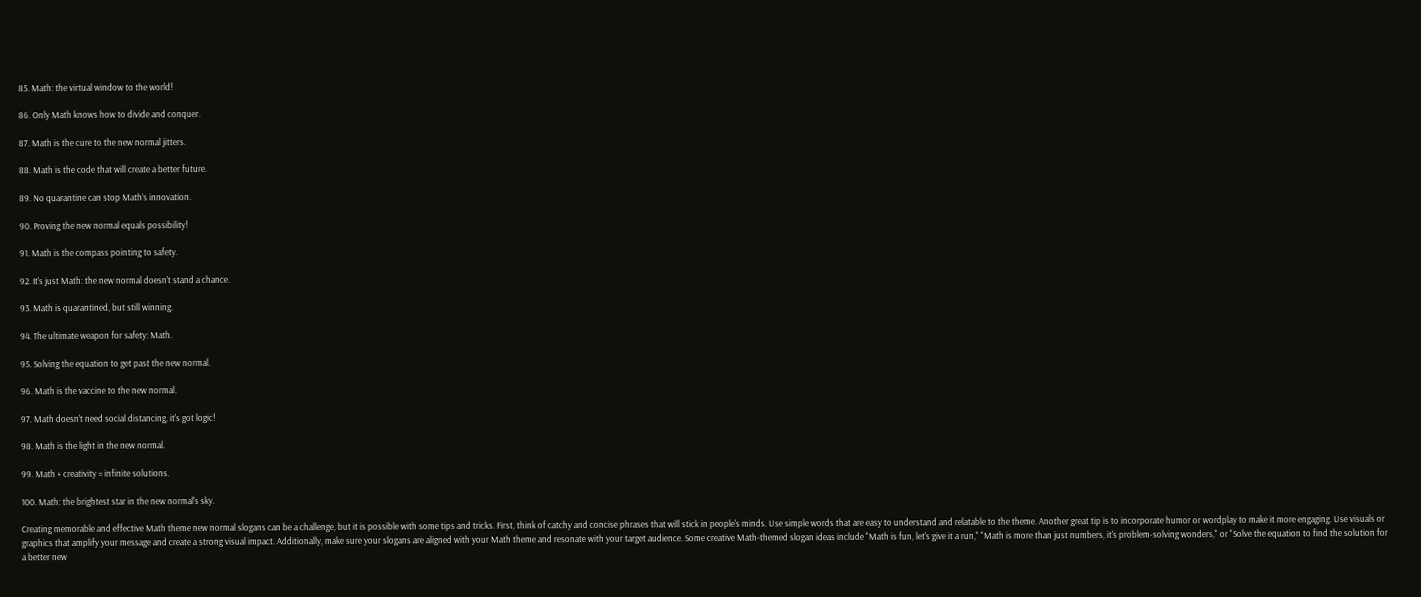85. Math: the virtual window to the world!

86. Only Math knows how to divide and conquer.

87. Math is the cure to the new normal jitters.

88. Math is the code that will create a better future.

89. No quarantine can stop Math’s innovation.

90. Proving the new normal equals possibility!

91. Math is the compass pointing to safety.

92. It's just Math: the new normal doesn't stand a chance.

93. Math is quarantined, but still winning.

94. The ultimate weapon for safety: Math.

95. Solving the equation to get past the new normal.

96. Math is the vaccine to the new normal.

97. Math doesn't need social distancing, it's got logic!

98. Math is the light in the new normal.

99. Math + creativity = infinite solutions.

100. Math: the brightest star in the new normal's sky.

Creating memorable and effective Math theme new normal slogans can be a challenge, but it is possible with some tips and tricks. First, think of catchy and concise phrases that will stick in people's minds. Use simple words that are easy to understand and relatable to the theme. Another great tip is to incorporate humor or wordplay to make it more engaging. Use visuals or graphics that amplify your message and create a strong visual impact. Additionally, make sure your slogans are aligned with your Math theme and resonate with your target audience. Some creative Math-themed slogan ideas include "Math is fun, let's give it a run," "Math is more than just numbers, it's problem-solving wonders," or "Solve the equation to find the solution for a better new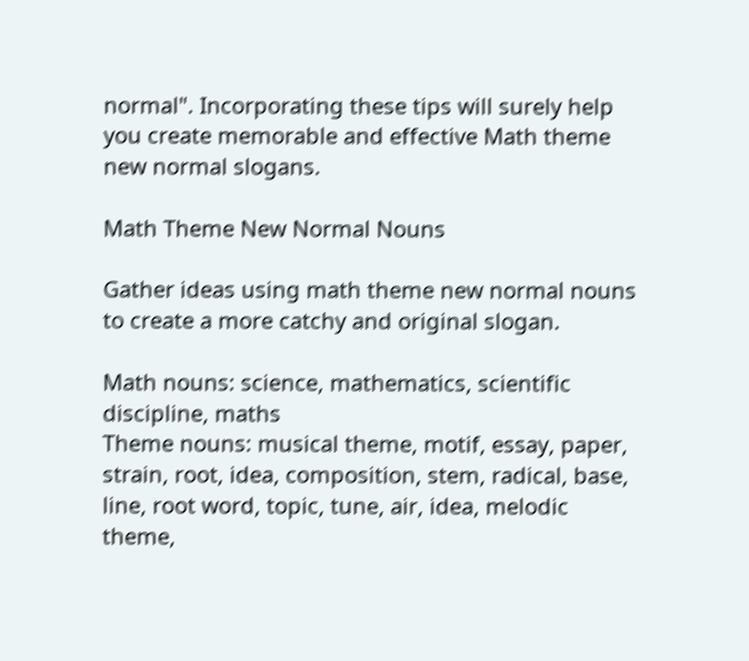normal". Incorporating these tips will surely help you create memorable and effective Math theme new normal slogans.

Math Theme New Normal Nouns

Gather ideas using math theme new normal nouns to create a more catchy and original slogan.

Math nouns: science, mathematics, scientific discipline, maths
Theme nouns: musical theme, motif, essay, paper, strain, root, idea, composition, stem, radical, base, line, root word, topic, tune, air, idea, melodic theme,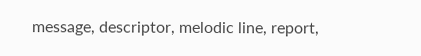message, descriptor, melodic line, report,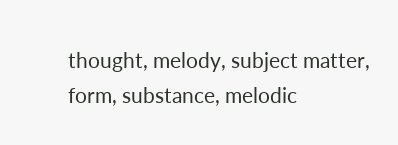thought, melody, subject matter, form, substance, melodic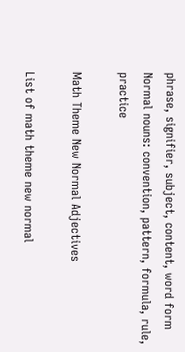phrase, signifier, subject, content, word form
Normal nouns: convention, pattern, formula, rule, practice

Math Theme New Normal Adjectives

List of math theme new normal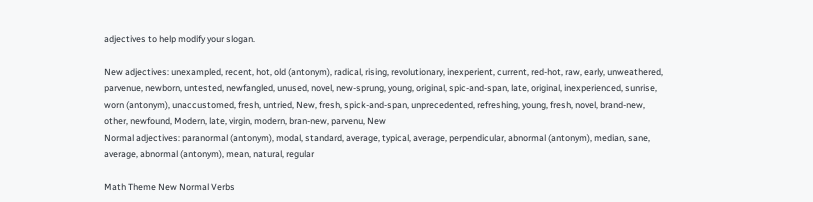adjectives to help modify your slogan.

New adjectives: unexampled, recent, hot, old (antonym), radical, rising, revolutionary, inexperient, current, red-hot, raw, early, unweathered, parvenue, newborn, untested, newfangled, unused, novel, new-sprung, young, original, spic-and-span, late, original, inexperienced, sunrise, worn (antonym), unaccustomed, fresh, untried, New, fresh, spick-and-span, unprecedented, refreshing, young, fresh, novel, brand-new, other, newfound, Modern, late, virgin, modern, bran-new, parvenu, New
Normal adjectives: paranormal (antonym), modal, standard, average, typical, average, perpendicular, abnormal (antonym), median, sane, average, abnormal (antonym), mean, natural, regular

Math Theme New Normal Verbs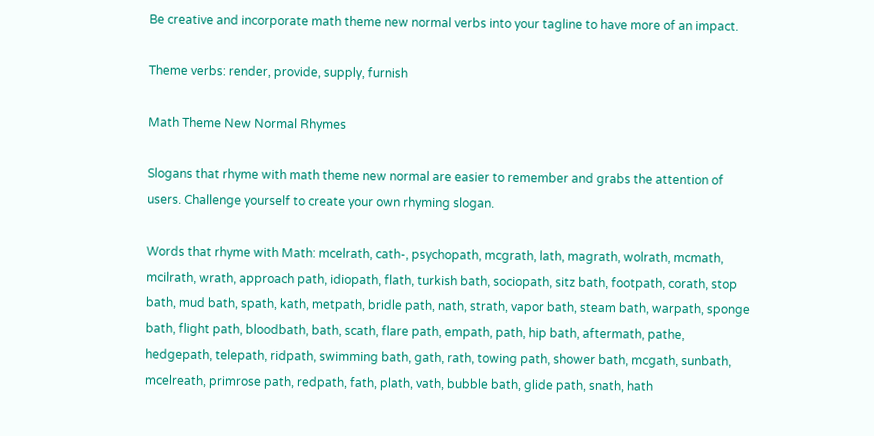Be creative and incorporate math theme new normal verbs into your tagline to have more of an impact.

Theme verbs: render, provide, supply, furnish

Math Theme New Normal Rhymes

Slogans that rhyme with math theme new normal are easier to remember and grabs the attention of users. Challenge yourself to create your own rhyming slogan.

Words that rhyme with Math: mcelrath, cath-, psychopath, mcgrath, lath, magrath, wolrath, mcmath, mcilrath, wrath, approach path, idiopath, flath, turkish bath, sociopath, sitz bath, footpath, corath, stop bath, mud bath, spath, kath, metpath, bridle path, nath, strath, vapor bath, steam bath, warpath, sponge bath, flight path, bloodbath, bath, scath, flare path, empath, path, hip bath, aftermath, pathe, hedgepath, telepath, ridpath, swimming bath, gath, rath, towing path, shower bath, mcgath, sunbath, mcelreath, primrose path, redpath, fath, plath, vath, bubble bath, glide path, snath, hath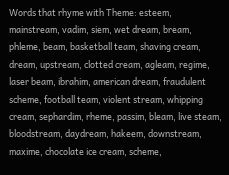Words that rhyme with Theme: esteem, mainstream, vadim, siem, wet dream, bream, phleme, beam, basketball team, shaving cream, dream, upstream, clotted cream, agleam, regime, laser beam, ibrahim, american dream, fraudulent scheme, football team, violent stream, whipping cream, sephardim, rheme, passim, bleam, live steam, bloodstream, daydream, hakeem, downstream, maxime, chocolate ice cream, scheme,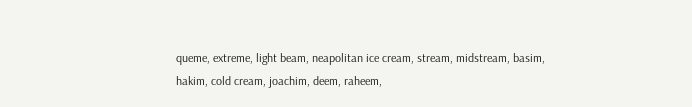queme, extreme, light beam, neapolitan ice cream, stream, midstream, basim, hakim, cold cream, joachim, deem, raheem,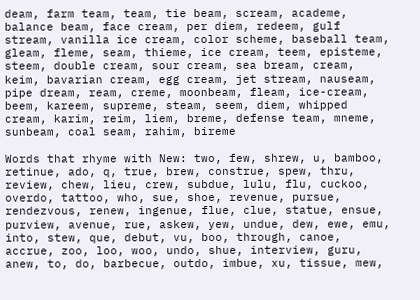deam, farm team, team, tie beam, scream, academe, balance beam, face cream, per diem, redeem, gulf stream, vanilla ice cream, color scheme, baseball team, gleam, fleme, seam, thieme, ice cream, teem, episteme, steem, double cream, sour cream, sea bream, cream, keim, bavarian cream, egg cream, jet stream, nauseam, pipe dream, ream, creme, moonbeam, fleam, ice-cream, beem, kareem, supreme, steam, seem, diem, whipped cream, karim, reim, liem, breme, defense team, mneme, sunbeam, coal seam, rahim, bireme

Words that rhyme with New: two, few, shrew, u, bamboo, retinue, ado, q, true, brew, construe, spew, thru, review, chew, lieu, crew, subdue, lulu, flu, cuckoo, overdo, tattoo, who, sue, shoe, revenue, pursue, rendezvous, renew, ingenue, flue, clue, statue, ensue, purview, avenue, rue, askew, yew, undue, dew, ewe, emu, into, stew, que, debut, vu, boo, through, canoe, accrue, zoo, loo, woo, undo, shue, interview, guru, anew, to, do, barbecue, outdo, imbue, xu, tissue, mew,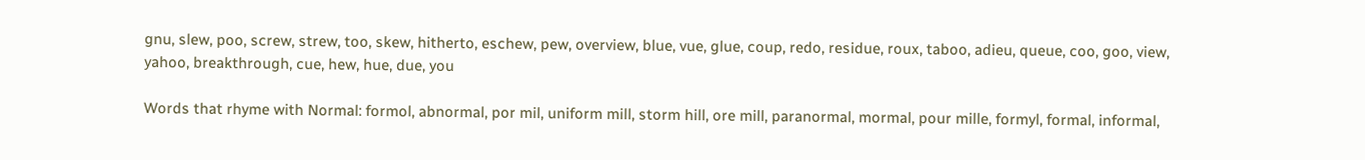gnu, slew, poo, screw, strew, too, skew, hitherto, eschew, pew, overview, blue, vue, glue, coup, redo, residue, roux, taboo, adieu, queue, coo, goo, view, yahoo, breakthrough, cue, hew, hue, due, you

Words that rhyme with Normal: formol, abnormal, por mil, uniform mill, storm hill, ore mill, paranormal, mormal, pour mille, formyl, formal, informal,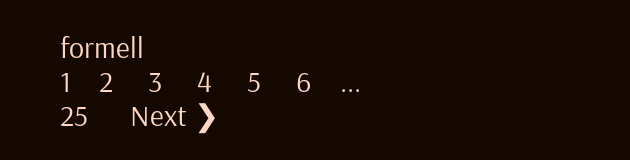formell
1    2     3     4     5     6    ...  25      Next ❯